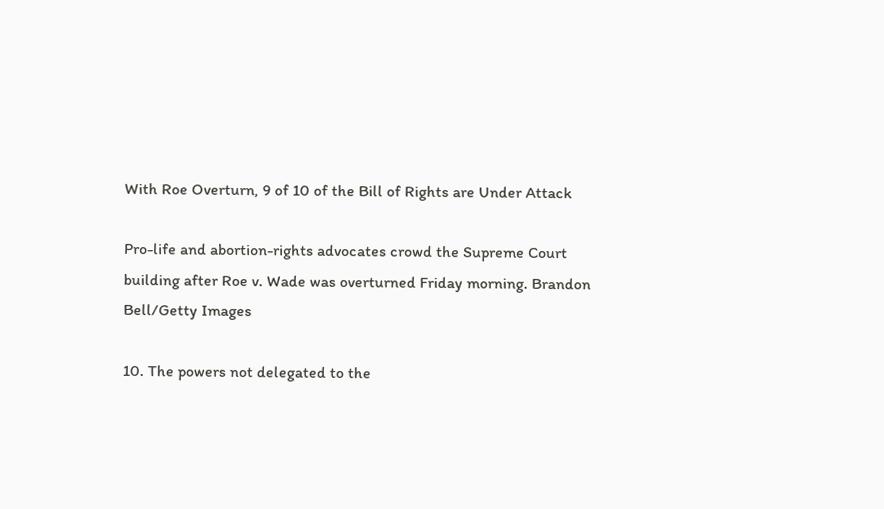With Roe Overturn, 9 of 10 of the Bill of Rights are Under Attack

Pro-life and abortion-rights advocates crowd the Supreme Court building after Roe v. Wade was overturned Friday morning. Brandon Bell/Getty Images

10. The powers not delegated to the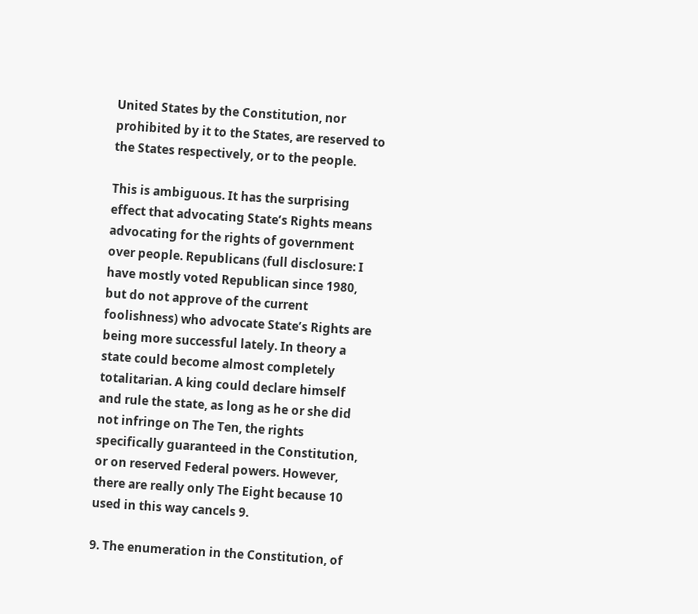United States by the Constitution, nor prohibited by it to the States, are reserved to the States respectively, or to the people.

This is ambiguous. It has the surprising effect that advocating State’s Rights means advocating for the rights of government over people. Republicans (full disclosure: I have mostly voted Republican since 1980, but do not approve of the current foolishness) who advocate State’s Rights are being more successful lately. In theory a state could become almost completely totalitarian. A king could declare himself and rule the state, as long as he or she did not infringe on The Ten, the rights specifically guaranteed in the Constitution, or on reserved Federal powers. However, there are really only The Eight because 10 used in this way cancels 9.

9. The enumeration in the Constitution, of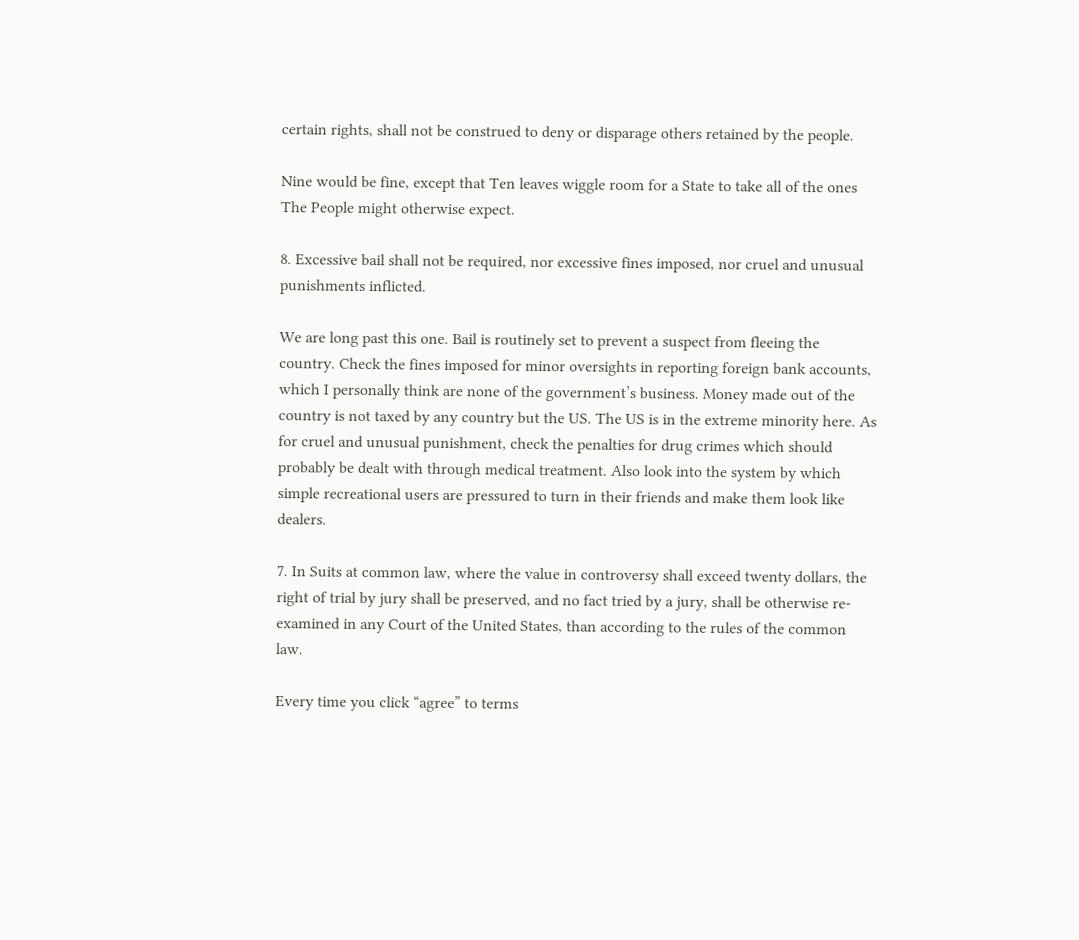certain rights, shall not be construed to deny or disparage others retained by the people.

Nine would be fine, except that Ten leaves wiggle room for a State to take all of the ones The People might otherwise expect.

8. Excessive bail shall not be required, nor excessive fines imposed, nor cruel and unusual punishments inflicted.

We are long past this one. Bail is routinely set to prevent a suspect from fleeing the country. Check the fines imposed for minor oversights in reporting foreign bank accounts, which I personally think are none of the government’s business. Money made out of the country is not taxed by any country but the US. The US is in the extreme minority here. As for cruel and unusual punishment, check the penalties for drug crimes which should probably be dealt with through medical treatment. Also look into the system by which simple recreational users are pressured to turn in their friends and make them look like dealers.

7. In Suits at common law, where the value in controversy shall exceed twenty dollars, the right of trial by jury shall be preserved, and no fact tried by a jury, shall be otherwise re-examined in any Court of the United States, than according to the rules of the common law.

Every time you click “agree” to terms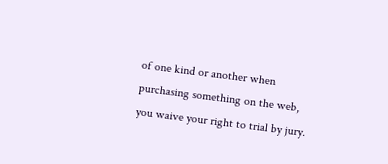of one kind or another when purchasing something on the web, you waive your right to trial by jury.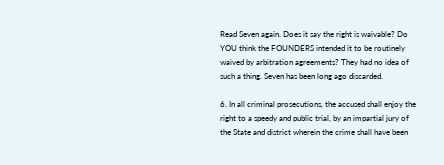Read Seven again. Does it say the right is waivable? Do YOU think the FOUNDERS intended it to be routinely waived by arbitration agreements? They had no idea of such a thing. Seven has been long ago discarded.

6. In all criminal prosecutions, the accused shall enjoy the right to a speedy and public trial, by an impartial jury of the State and district wherein the crime shall have been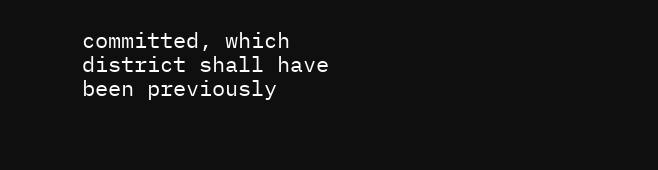committed, which district shall have been previously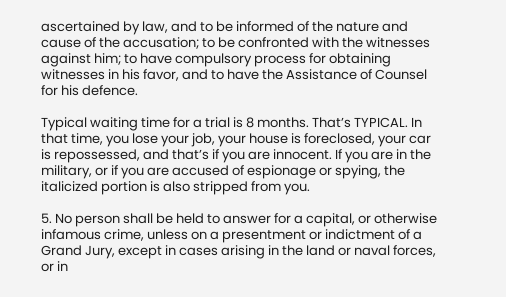ascertained by law, and to be informed of the nature and cause of the accusation; to be confronted with the witnesses against him; to have compulsory process for obtaining witnesses in his favor, and to have the Assistance of Counsel for his defence.

Typical waiting time for a trial is 8 months. That’s TYPICAL. In that time, you lose your job, your house is foreclosed, your car is repossessed, and that’s if you are innocent. If you are in the military, or if you are accused of espionage or spying, the italicized portion is also stripped from you.

5. No person shall be held to answer for a capital, or otherwise infamous crime, unless on a presentment or indictment of a Grand Jury, except in cases arising in the land or naval forces, or in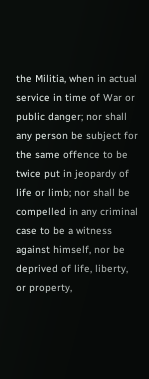the Militia, when in actual service in time of War or public danger; nor shall any person be subject for the same offence to be twice put in jeopardy of life or limb; nor shall be compelled in any criminal case to be a witness against himself, nor be deprived of life, liberty, or property,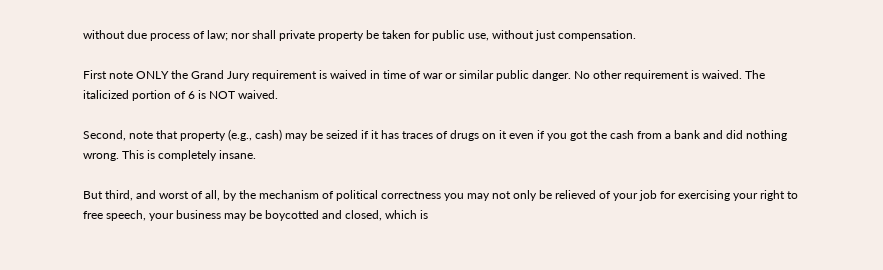without due process of law; nor shall private property be taken for public use, without just compensation.

First note ONLY the Grand Jury requirement is waived in time of war or similar public danger. No other requirement is waived. The italicized portion of 6 is NOT waived.

Second, note that property (e.g., cash) may be seized if it has traces of drugs on it even if you got the cash from a bank and did nothing wrong. This is completely insane.

But third, and worst of all, by the mechanism of political correctness you may not only be relieved of your job for exercising your right to free speech, your business may be boycotted and closed, which is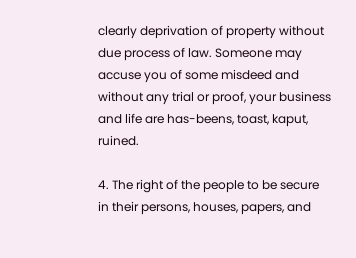clearly deprivation of property without due process of law. Someone may accuse you of some misdeed and without any trial or proof, your business and life are has-beens, toast, kaput, ruined.

4. The right of the people to be secure in their persons, houses, papers, and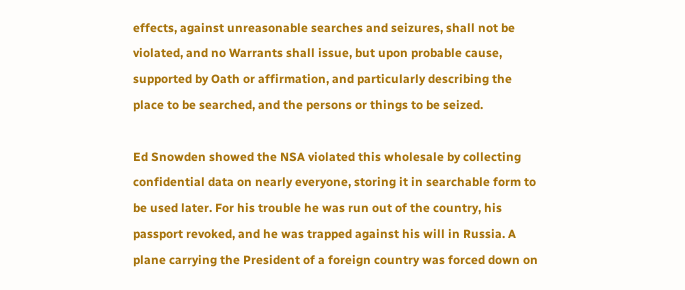effects, against unreasonable searches and seizures, shall not be violated, and no Warrants shall issue, but upon probable cause, supported by Oath or affirmation, and particularly describing the place to be searched, and the persons or things to be seized.

Ed Snowden showed the NSA violated this wholesale by collecting confidential data on nearly everyone, storing it in searchable form to be used later. For his trouble he was run out of the country, his passport revoked, and he was trapped against his will in Russia. A plane carrying the President of a foreign country was forced down on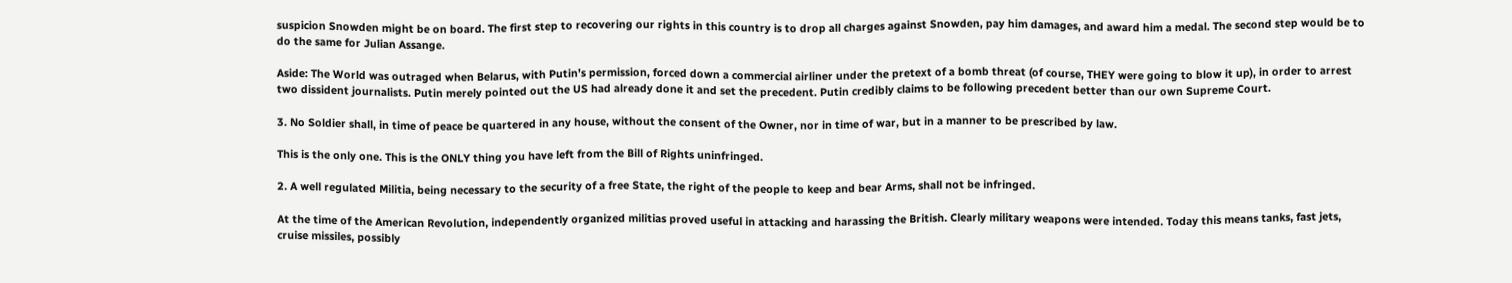suspicion Snowden might be on board. The first step to recovering our rights in this country is to drop all charges against Snowden, pay him damages, and award him a medal. The second step would be to do the same for Julian Assange.

Aside: The World was outraged when Belarus, with Putin’s permission, forced down a commercial airliner under the pretext of a bomb threat (of course, THEY were going to blow it up), in order to arrest two dissident journalists. Putin merely pointed out the US had already done it and set the precedent. Putin credibly claims to be following precedent better than our own Supreme Court.

3. No Soldier shall, in time of peace be quartered in any house, without the consent of the Owner, nor in time of war, but in a manner to be prescribed by law.

This is the only one. This is the ONLY thing you have left from the Bill of Rights uninfringed.

2. A well regulated Militia, being necessary to the security of a free State, the right of the people to keep and bear Arms, shall not be infringed.

At the time of the American Revolution, independently organized militias proved useful in attacking and harassing the British. Clearly military weapons were intended. Today this means tanks, fast jets, cruise missiles, possibly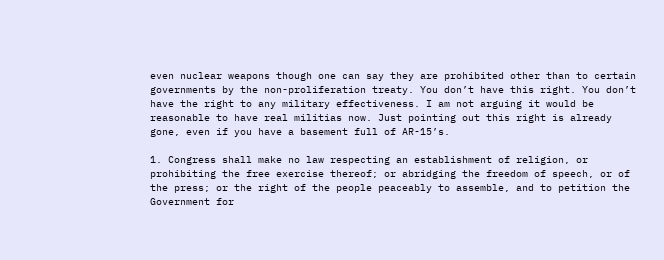even nuclear weapons though one can say they are prohibited other than to certain governments by the non-proliferation treaty. You don’t have this right. You don’t have the right to any military effectiveness. I am not arguing it would be reasonable to have real militias now. Just pointing out this right is already gone, even if you have a basement full of AR-15’s.

1. Congress shall make no law respecting an establishment of religion, or prohibiting the free exercise thereof; or abridging the freedom of speech, or of the press; or the right of the people peaceably to assemble, and to petition the Government for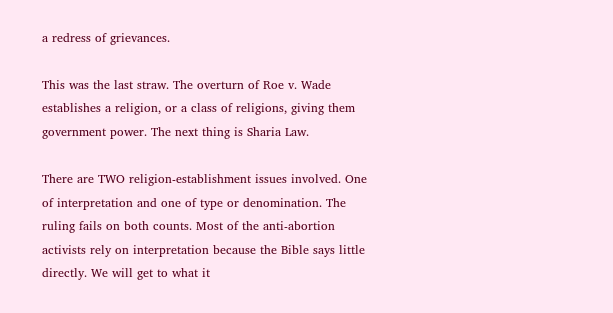a redress of grievances.

This was the last straw. The overturn of Roe v. Wade establishes a religion, or a class of religions, giving them government power. The next thing is Sharia Law.

There are TWO religion-establishment issues involved. One of interpretation and one of type or denomination. The ruling fails on both counts. Most of the anti-abortion activists rely on interpretation because the Bible says little directly. We will get to what it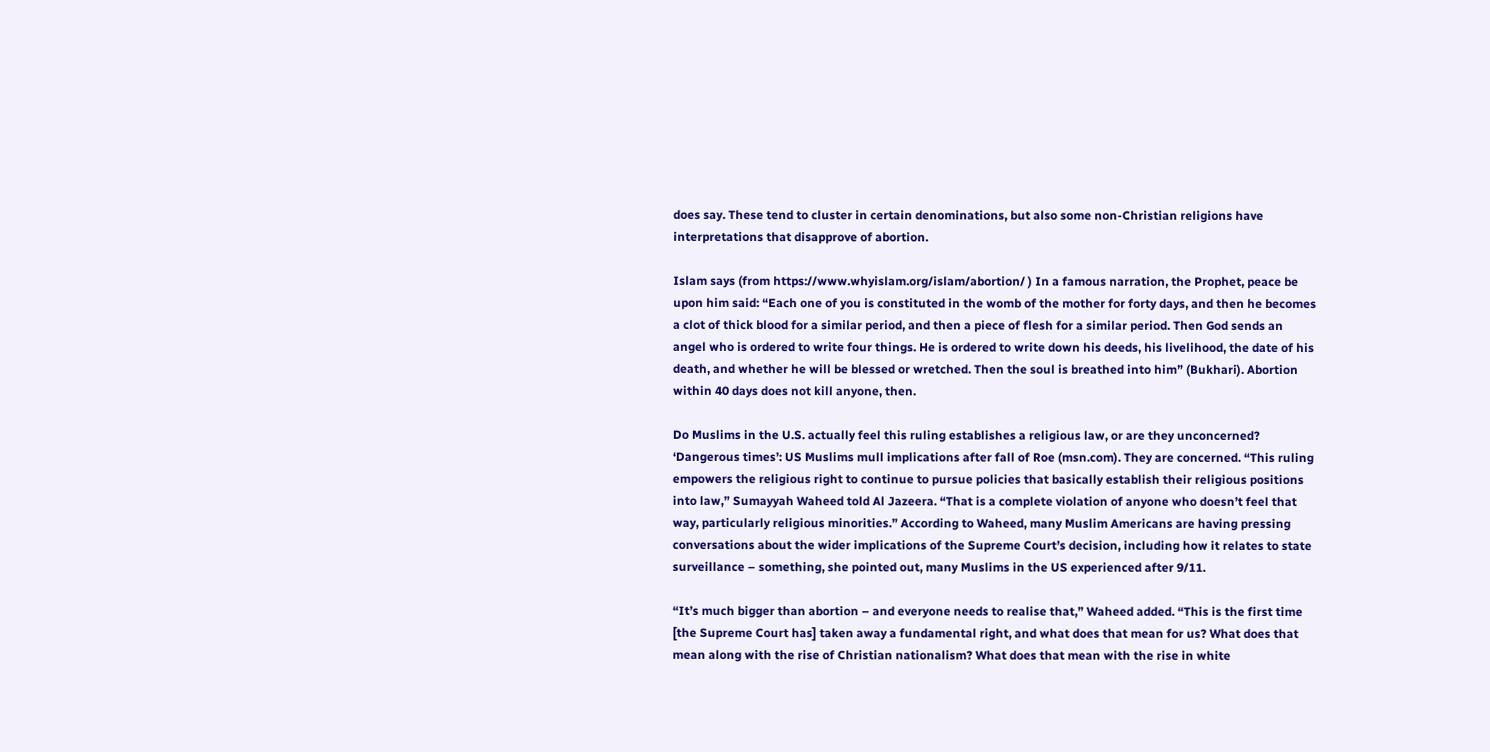does say. These tend to cluster in certain denominations, but also some non-Christian religions have interpretations that disapprove of abortion.

Islam says (from https://www.whyislam.org/islam/abortion/ ) In a famous narration, the Prophet, peace be upon him said: “Each one of you is constituted in the womb of the mother for forty days, and then he becomes a clot of thick blood for a similar period, and then a piece of flesh for a similar period. Then God sends an angel who is ordered to write four things. He is ordered to write down his deeds, his livelihood, the date of his death, and whether he will be blessed or wretched. Then the soul is breathed into him” (Bukhari). Abortion within 40 days does not kill anyone, then.

Do Muslims in the U.S. actually feel this ruling establishes a religious law, or are they unconcerned? ‘Dangerous times’: US Muslims mull implications after fall of Roe (msn.com). They are concerned. “This ruling empowers the religious right to continue to pursue policies that basically establish their religious positions into law,” Sumayyah Waheed told Al Jazeera. “That is a complete violation of anyone who doesn’t feel that way, particularly religious minorities.” According to Waheed, many Muslim Americans are having pressing conversations about the wider implications of the Supreme Court’s decision, including how it relates to state surveillance – something, she pointed out, many Muslims in the US experienced after 9/11.

“It’s much bigger than abortion – and everyone needs to realise that,” Waheed added. “This is the first time [the Supreme Court has] taken away a fundamental right, and what does that mean for us? What does that mean along with the rise of Christian nationalism? What does that mean with the rise in white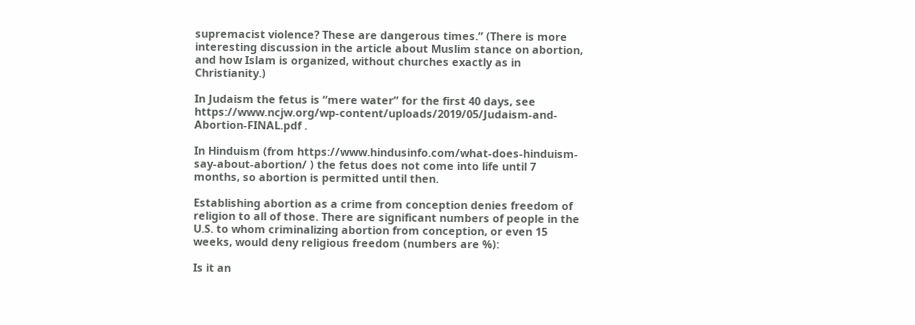supremacist violence? These are dangerous times.” (There is more interesting discussion in the article about Muslim stance on abortion, and how Islam is organized, without churches exactly as in Christianity.)

In Judaism the fetus is “mere water” for the first 40 days, see https://www.ncjw.org/wp-content/uploads/2019/05/Judaism-and-Abortion-FINAL.pdf .

In Hinduism (from https://www.hindusinfo.com/what-does-hinduism-say-about-abortion/ ) the fetus does not come into life until 7 months, so abortion is permitted until then.

Establishing abortion as a crime from conception denies freedom of religion to all of those. There are significant numbers of people in the U.S. to whom criminalizing abortion from conception, or even 15 weeks, would deny religious freedom (numbers are %):

Is it an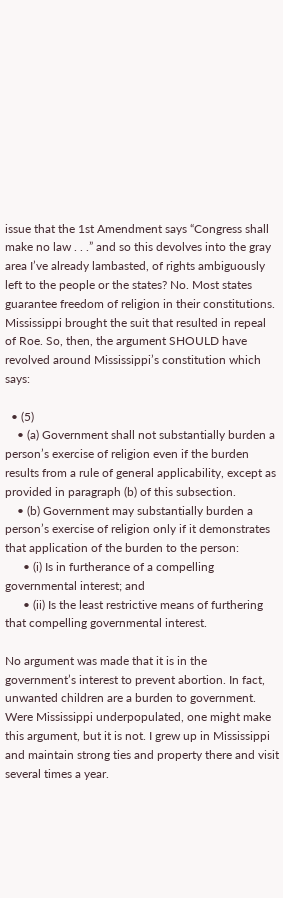issue that the 1st Amendment says “Congress shall make no law . . .” and so this devolves into the gray area I’ve already lambasted, of rights ambiguously left to the people or the states? No. Most states guarantee freedom of religion in their constitutions. Mississippi brought the suit that resulted in repeal of Roe. So, then, the argument SHOULD have revolved around Mississippi’s constitution which says:

  • (5)
    • (a) Government shall not substantially burden a person’s exercise of religion even if the burden results from a rule of general applicability, except as provided in paragraph (b) of this subsection.
    • (b) Government may substantially burden a person’s exercise of religion only if it demonstrates that application of the burden to the person:
      • (i) Is in furtherance of a compelling governmental interest; and
      • (ii) Is the least restrictive means of furthering that compelling governmental interest.

No argument was made that it is in the government’s interest to prevent abortion. In fact, unwanted children are a burden to government. Were Mississippi underpopulated, one might make this argument, but it is not. I grew up in Mississippi and maintain strong ties and property there and visit several times a year.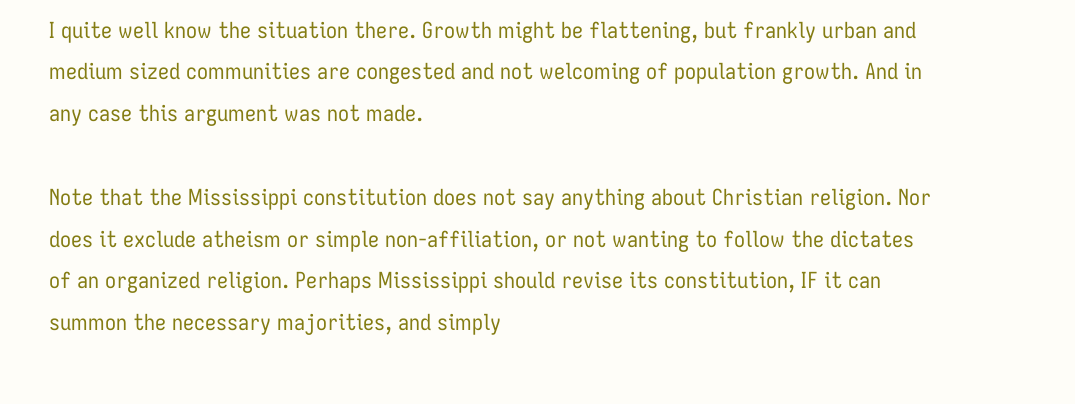I quite well know the situation there. Growth might be flattening, but frankly urban and medium sized communities are congested and not welcoming of population growth. And in any case this argument was not made.

Note that the Mississippi constitution does not say anything about Christian religion. Nor does it exclude atheism or simple non-affiliation, or not wanting to follow the dictates of an organized religion. Perhaps Mississippi should revise its constitution, IF it can summon the necessary majorities, and simply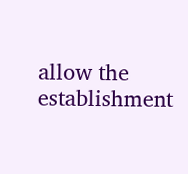allow the establishment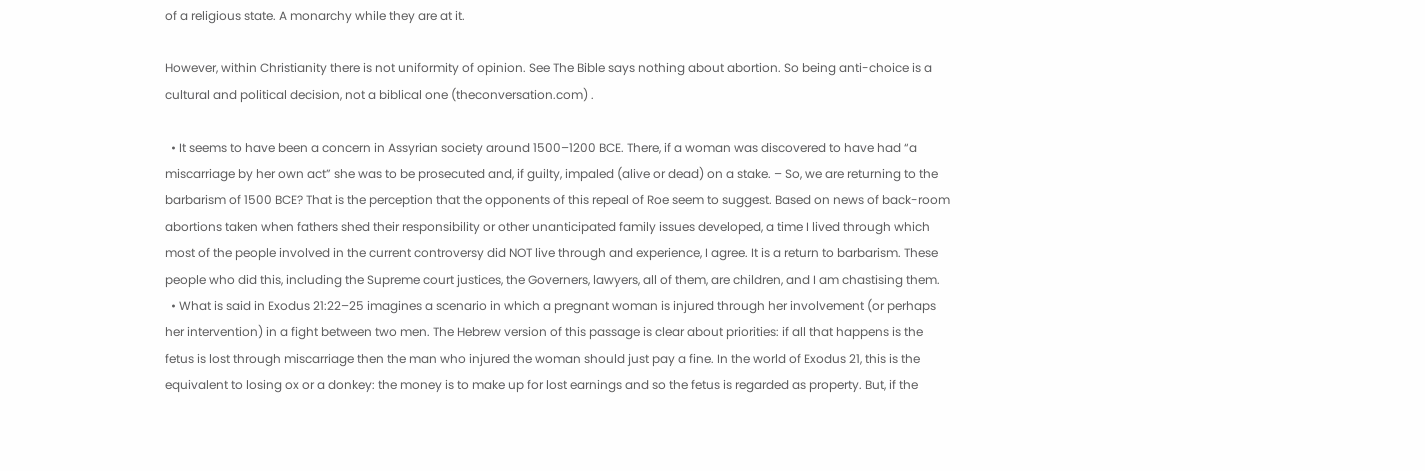of a religious state. A monarchy while they are at it.

However, within Christianity there is not uniformity of opinion. See The Bible says nothing about abortion. So being anti-choice is a cultural and political decision, not a biblical one (theconversation.com) .

  • It seems to have been a concern in Assyrian society around 1500–1200 BCE. There, if a woman was discovered to have had “a miscarriage by her own act” she was to be prosecuted and, if guilty, impaled (alive or dead) on a stake. – So, we are returning to the barbarism of 1500 BCE? That is the perception that the opponents of this repeal of Roe seem to suggest. Based on news of back-room abortions taken when fathers shed their responsibility or other unanticipated family issues developed, a time I lived through which most of the people involved in the current controversy did NOT live through and experience, I agree. It is a return to barbarism. These people who did this, including the Supreme court justices, the Governers, lawyers, all of them, are children, and I am chastising them.
  • What is said in Exodus 21:22–25 imagines a scenario in which a pregnant woman is injured through her involvement (or perhaps her intervention) in a fight between two men. The Hebrew version of this passage is clear about priorities: if all that happens is the fetus is lost through miscarriage then the man who injured the woman should just pay a fine. In the world of Exodus 21, this is the equivalent to losing ox or a donkey: the money is to make up for lost earnings and so the fetus is regarded as property. But, if the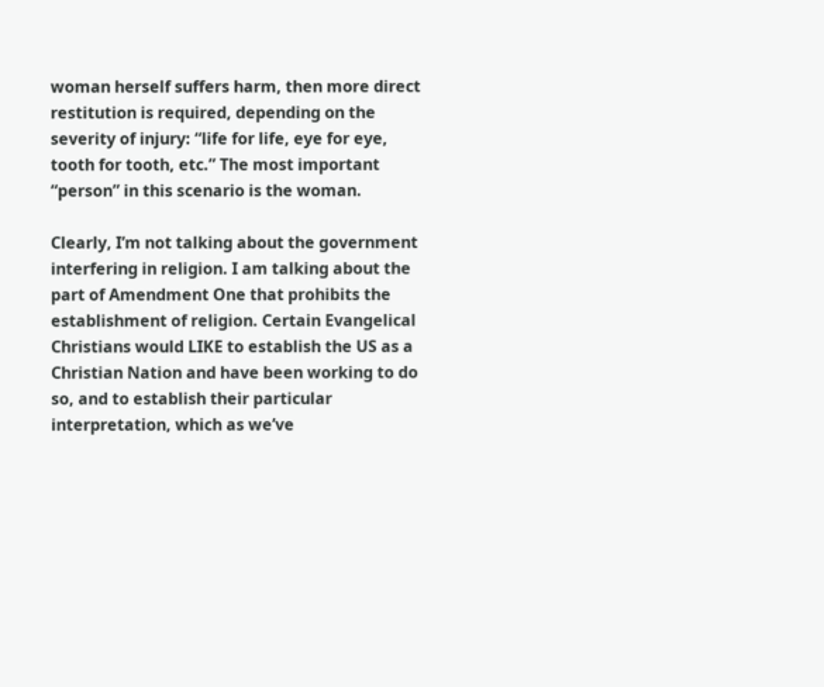woman herself suffers harm, then more direct restitution is required, depending on the severity of injury: “life for life, eye for eye, tooth for tooth, etc.” The most important “person” in this scenario is the woman.

Clearly, I’m not talking about the government interfering in religion. I am talking about the part of Amendment One that prohibits the establishment of religion. Certain Evangelical Christians would LIKE to establish the US as a Christian Nation and have been working to do so, and to establish their particular interpretation, which as we’ve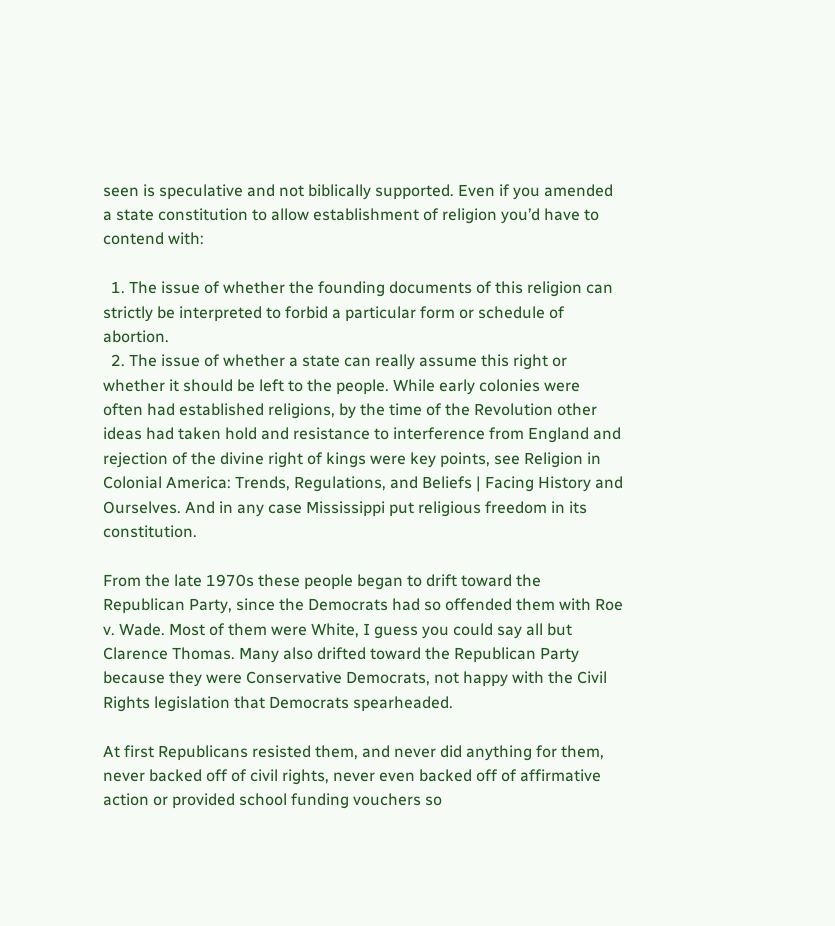seen is speculative and not biblically supported. Even if you amended a state constitution to allow establishment of religion you’d have to contend with:

  1. The issue of whether the founding documents of this religion can strictly be interpreted to forbid a particular form or schedule of abortion.
  2. The issue of whether a state can really assume this right or whether it should be left to the people. While early colonies were often had established religions, by the time of the Revolution other ideas had taken hold and resistance to interference from England and rejection of the divine right of kings were key points, see Religion in Colonial America: Trends, Regulations, and Beliefs | Facing History and Ourselves. And in any case Mississippi put religious freedom in its constitution.

From the late 1970s these people began to drift toward the Republican Party, since the Democrats had so offended them with Roe v. Wade. Most of them were White, I guess you could say all but Clarence Thomas. Many also drifted toward the Republican Party because they were Conservative Democrats, not happy with the Civil Rights legislation that Democrats spearheaded.

At first Republicans resisted them, and never did anything for them, never backed off of civil rights, never even backed off of affirmative action or provided school funding vouchers so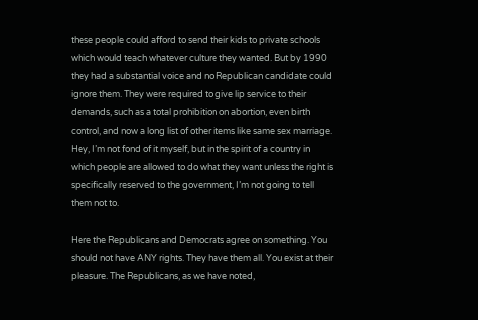these people could afford to send their kids to private schools which would teach whatever culture they wanted. But by 1990 they had a substantial voice and no Republican candidate could ignore them. They were required to give lip service to their demands, such as a total prohibition on abortion, even birth control, and now a long list of other items like same sex marriage. Hey, I’m not fond of it myself, but in the spirit of a country in which people are allowed to do what they want unless the right is specifically reserved to the government, I’m not going to tell them not to.

Here the Republicans and Democrats agree on something. You should not have ANY rights. They have them all. You exist at their pleasure. The Republicans, as we have noted,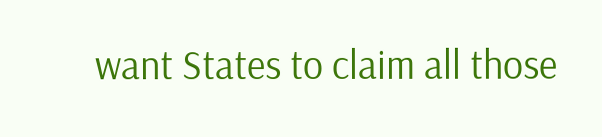want States to claim all those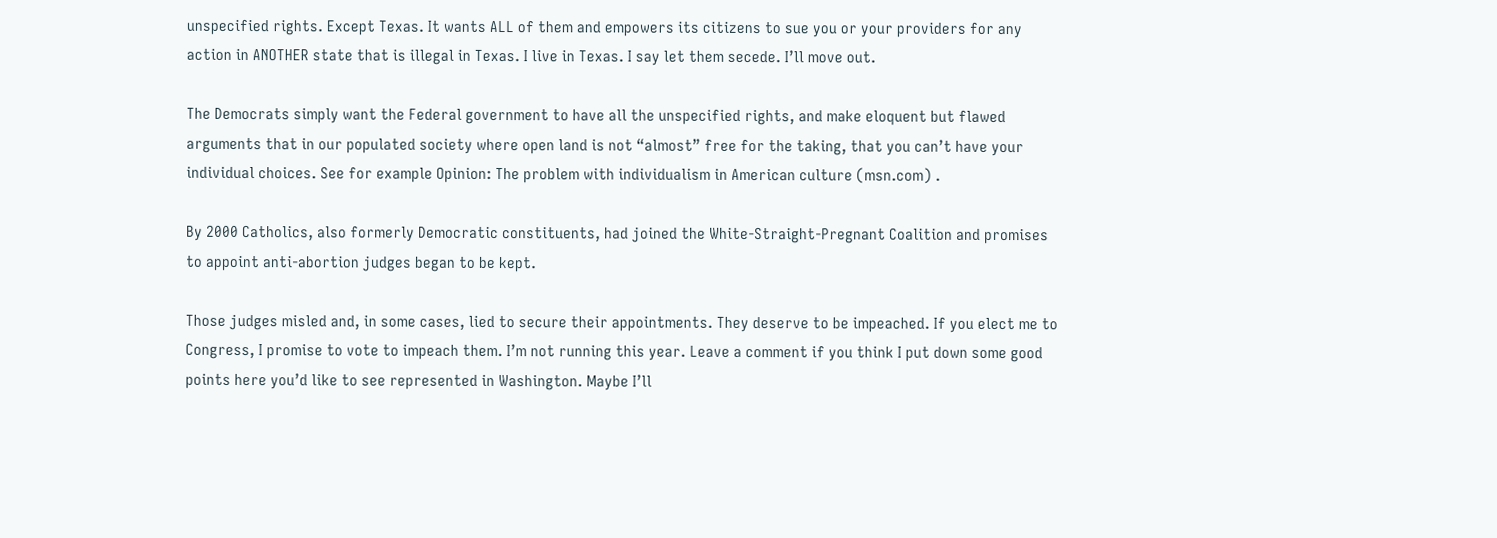unspecified rights. Except Texas. It wants ALL of them and empowers its citizens to sue you or your providers for any action in ANOTHER state that is illegal in Texas. I live in Texas. I say let them secede. I’ll move out.

The Democrats simply want the Federal government to have all the unspecified rights, and make eloquent but flawed arguments that in our populated society where open land is not “almost” free for the taking, that you can’t have your individual choices. See for example Opinion: The problem with individualism in American culture (msn.com) .

By 2000 Catholics, also formerly Democratic constituents, had joined the White-Straight-Pregnant Coalition and promises to appoint anti-abortion judges began to be kept.

Those judges misled and, in some cases, lied to secure their appointments. They deserve to be impeached. If you elect me to Congress, I promise to vote to impeach them. I’m not running this year. Leave a comment if you think I put down some good points here you’d like to see represented in Washington. Maybe I’ll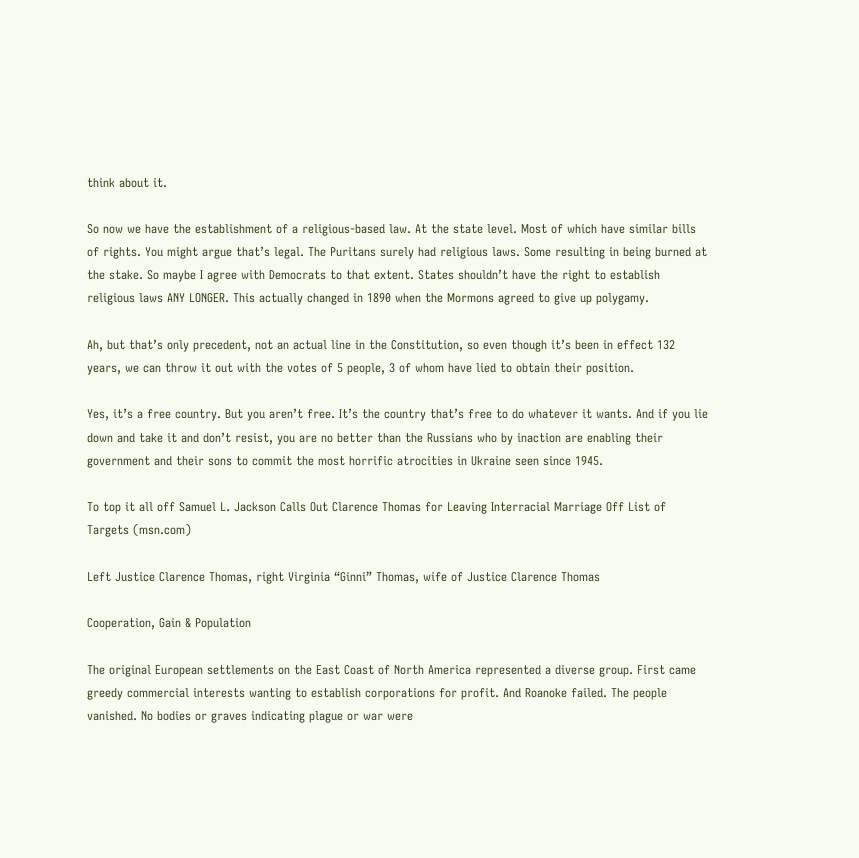think about it.

So now we have the establishment of a religious-based law. At the state level. Most of which have similar bills of rights. You might argue that’s legal. The Puritans surely had religious laws. Some resulting in being burned at the stake. So maybe I agree with Democrats to that extent. States shouldn’t have the right to establish religious laws ANY LONGER. This actually changed in 1890 when the Mormons agreed to give up polygamy.

Ah, but that’s only precedent, not an actual line in the Constitution, so even though it’s been in effect 132 years, we can throw it out with the votes of 5 people, 3 of whom have lied to obtain their position.

Yes, it’s a free country. But you aren’t free. It’s the country that’s free to do whatever it wants. And if you lie down and take it and don’t resist, you are no better than the Russians who by inaction are enabling their government and their sons to commit the most horrific atrocities in Ukraine seen since 1945.

To top it all off Samuel L. Jackson Calls Out Clarence Thomas for Leaving Interracial Marriage Off List of Targets (msn.com)

Left Justice Clarence Thomas, right Virginia “Ginni” Thomas, wife of Justice Clarence Thomas

Cooperation, Gain & Population

The original European settlements on the East Coast of North America represented a diverse group. First came greedy commercial interests wanting to establish corporations for profit. And Roanoke failed. The people vanished. No bodies or graves indicating plague or war were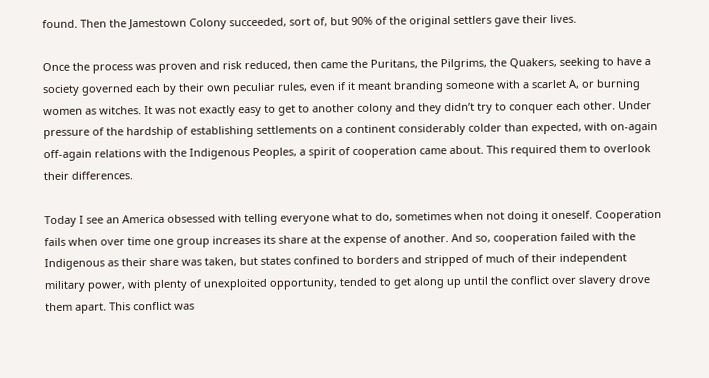found. Then the Jamestown Colony succeeded, sort of, but 90% of the original settlers gave their lives.

Once the process was proven and risk reduced, then came the Puritans, the Pilgrims, the Quakers, seeking to have a society governed each by their own peculiar rules, even if it meant branding someone with a scarlet A, or burning women as witches. It was not exactly easy to get to another colony and they didn’t try to conquer each other. Under pressure of the hardship of establishing settlements on a continent considerably colder than expected, with on-again off-again relations with the Indigenous Peoples, a spirit of cooperation came about. This required them to overlook their differences.

Today I see an America obsessed with telling everyone what to do, sometimes when not doing it oneself. Cooperation fails when over time one group increases its share at the expense of another. And so, cooperation failed with the Indigenous as their share was taken, but states confined to borders and stripped of much of their independent military power, with plenty of unexploited opportunity, tended to get along up until the conflict over slavery drove them apart. This conflict was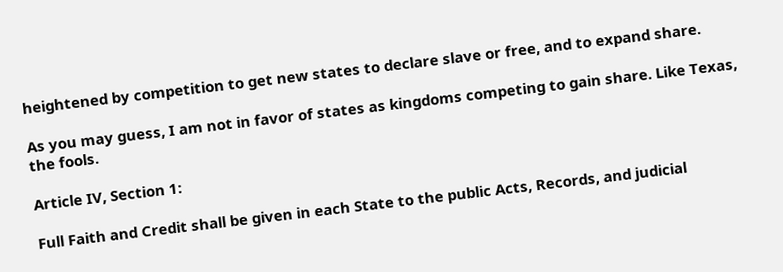heightened by competition to get new states to declare slave or free, and to expand share.

As you may guess, I am not in favor of states as kingdoms competing to gain share. Like Texas, the fools.

Article IV, Section 1:

Full Faith and Credit shall be given in each State to the public Acts, Records, and judicial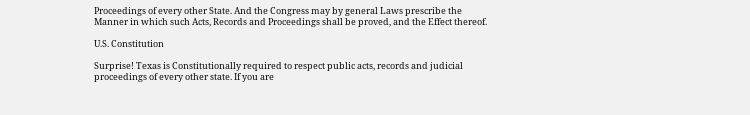Proceedings of every other State. And the Congress may by general Laws prescribe the Manner in which such Acts, Records and Proceedings shall be proved, and the Effect thereof.

U.S. Constitution

Surprise! Texas is Constitutionally required to respect public acts, records and judicial proceedings of every other state. If you are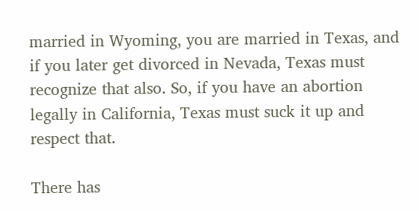married in Wyoming, you are married in Texas, and if you later get divorced in Nevada, Texas must recognize that also. So, if you have an abortion legally in California, Texas must suck it up and respect that.

There has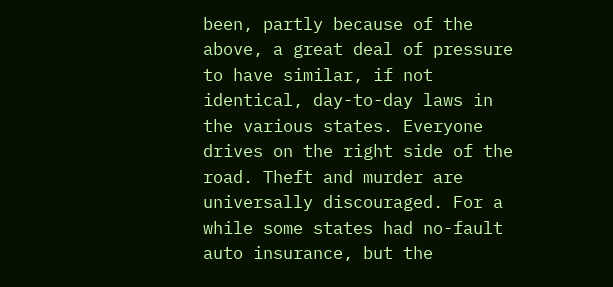been, partly because of the above, a great deal of pressure to have similar, if not identical, day-to-day laws in the various states. Everyone drives on the right side of the road. Theft and murder are universally discouraged. For a while some states had no-fault auto insurance, but the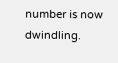number is now dwindling.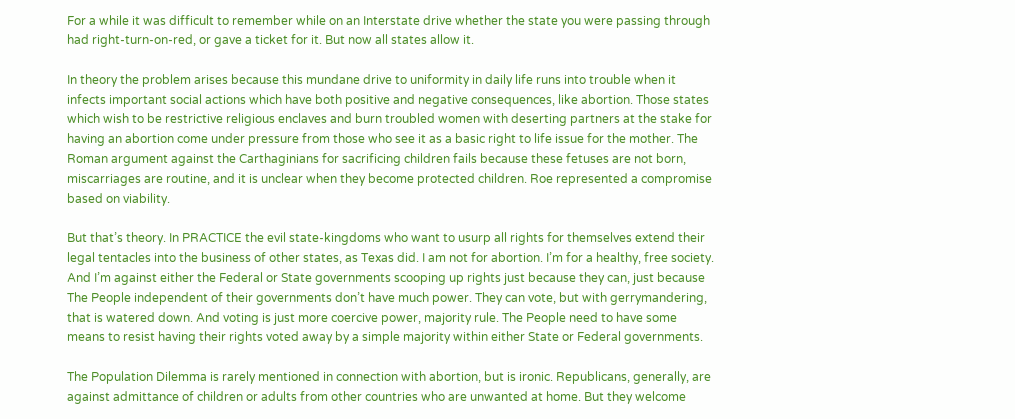For a while it was difficult to remember while on an Interstate drive whether the state you were passing through had right-turn-on-red, or gave a ticket for it. But now all states allow it.

In theory the problem arises because this mundane drive to uniformity in daily life runs into trouble when it infects important social actions which have both positive and negative consequences, like abortion. Those states which wish to be restrictive religious enclaves and burn troubled women with deserting partners at the stake for having an abortion come under pressure from those who see it as a basic right to life issue for the mother. The Roman argument against the Carthaginians for sacrificing children fails because these fetuses are not born, miscarriages are routine, and it is unclear when they become protected children. Roe represented a compromise based on viability.

But that’s theory. In PRACTICE the evil state-kingdoms who want to usurp all rights for themselves extend their legal tentacles into the business of other states, as Texas did. I am not for abortion. I’m for a healthy, free society. And I’m against either the Federal or State governments scooping up rights just because they can, just because The People independent of their governments don’t have much power. They can vote, but with gerrymandering, that is watered down. And voting is just more coercive power, majority rule. The People need to have some means to resist having their rights voted away by a simple majority within either State or Federal governments.

The Population Dilemma is rarely mentioned in connection with abortion, but is ironic. Republicans, generally, are against admittance of children or adults from other countries who are unwanted at home. But they welcome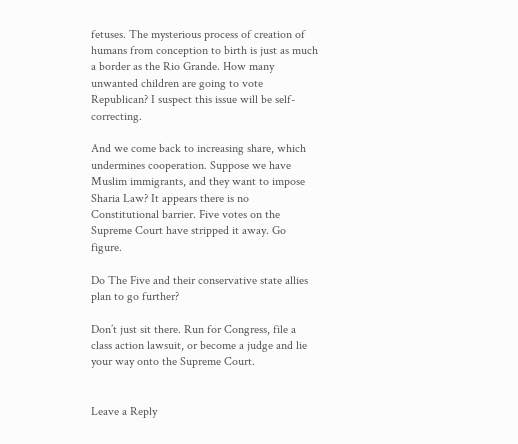fetuses. The mysterious process of creation of humans from conception to birth is just as much a border as the Rio Grande. How many unwanted children are going to vote Republican? I suspect this issue will be self-correcting.

And we come back to increasing share, which undermines cooperation. Suppose we have Muslim immigrants, and they want to impose Sharia Law? It appears there is no Constitutional barrier. Five votes on the Supreme Court have stripped it away. Go figure.

Do The Five and their conservative state allies plan to go further?

Don’t just sit there. Run for Congress, file a class action lawsuit, or become a judge and lie your way onto the Supreme Court.


Leave a Reply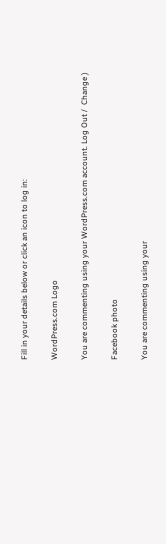Fill in your details below or click an icon to log in:

WordPress.com Logo

You are commenting using your WordPress.com account. Log Out /  Change )

Facebook photo

You are commenting using your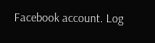Facebook account. Log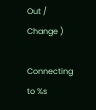Out /  Change )

Connecting to %s